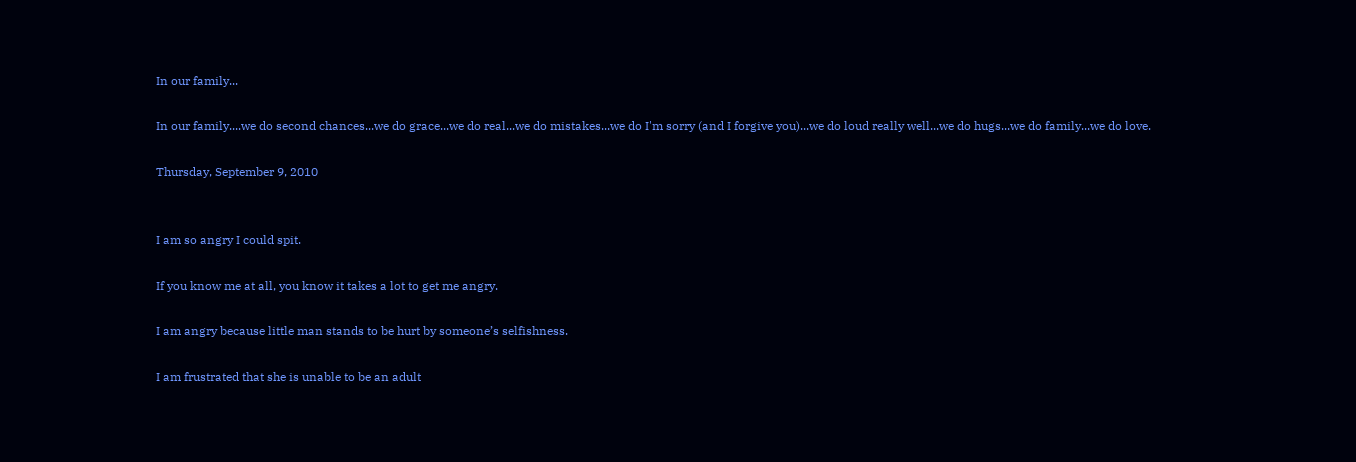In our family...

In our family....we do second chances...we do grace...we do real...we do mistakes...we do I'm sorry (and I forgive you)...we do loud really well...we do hugs...we do family...we do love.

Thursday, September 9, 2010


I am so angry I could spit.

If you know me at all, you know it takes a lot to get me angry.

I am angry because little man stands to be hurt by someone’s selfishness.

I am frustrated that she is unable to be an adult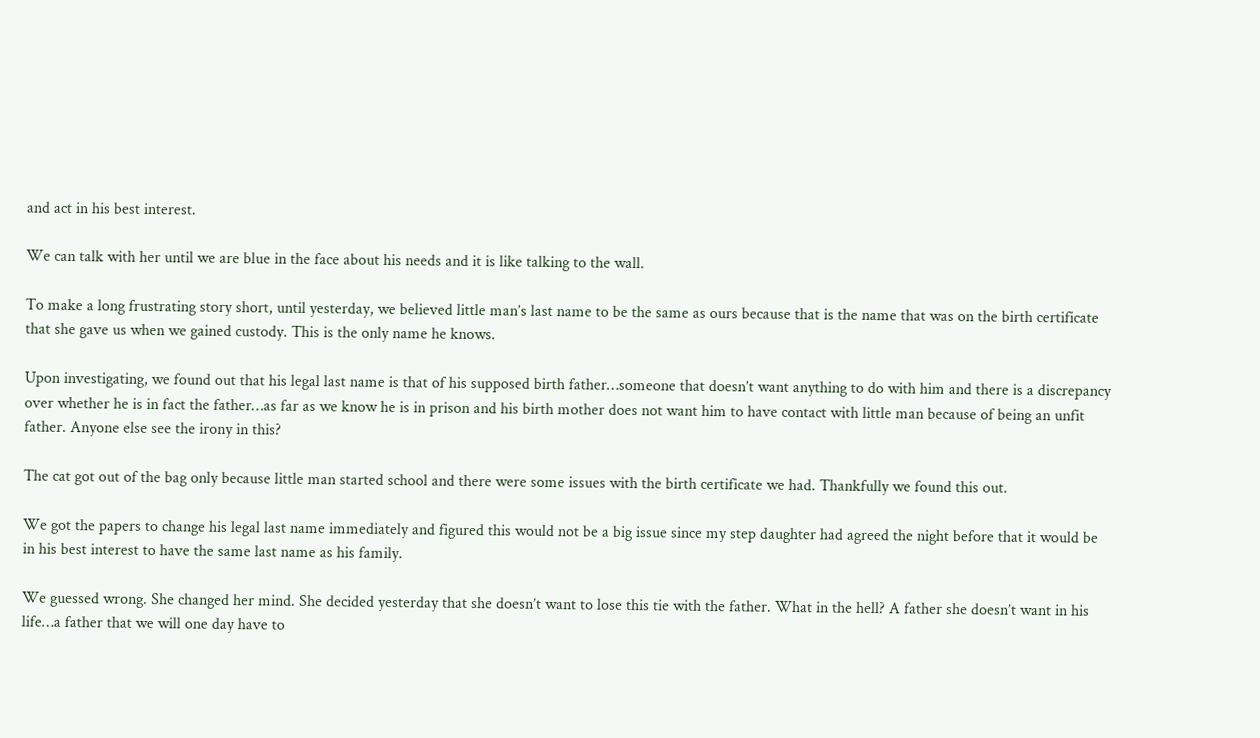and act in his best interest.

We can talk with her until we are blue in the face about his needs and it is like talking to the wall.

To make a long frustrating story short, until yesterday, we believed little man’s last name to be the same as ours because that is the name that was on the birth certificate that she gave us when we gained custody. This is the only name he knows.

Upon investigating, we found out that his legal last name is that of his supposed birth father…someone that doesn’t want anything to do with him and there is a discrepancy over whether he is in fact the father…as far as we know he is in prison and his birth mother does not want him to have contact with little man because of being an unfit father. Anyone else see the irony in this?

The cat got out of the bag only because little man started school and there were some issues with the birth certificate we had. Thankfully we found this out.

We got the papers to change his legal last name immediately and figured this would not be a big issue since my step daughter had agreed the night before that it would be in his best interest to have the same last name as his family.

We guessed wrong. She changed her mind. She decided yesterday that she doesn’t want to lose this tie with the father. What in the hell? A father she doesn’t want in his life…a father that we will one day have to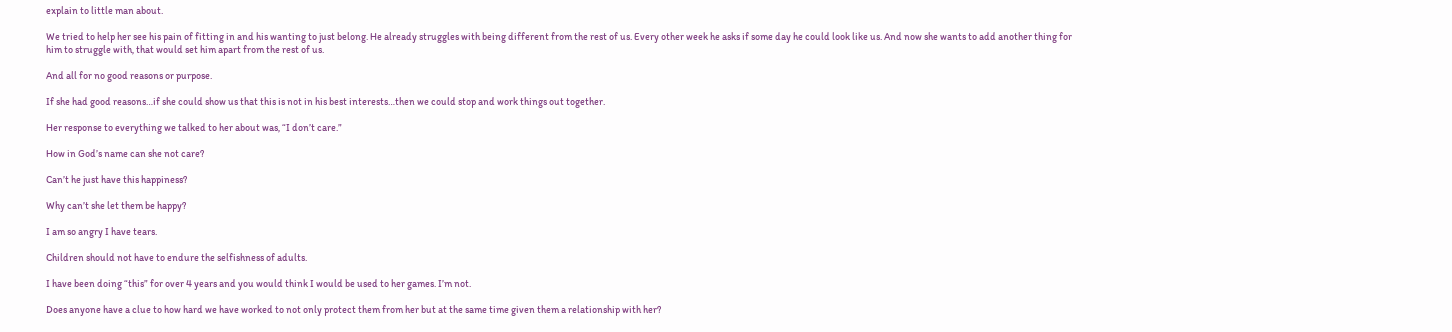explain to little man about.

We tried to help her see his pain of fitting in and his wanting to just belong. He already struggles with being different from the rest of us. Every other week he asks if some day he could look like us. And now she wants to add another thing for him to struggle with, that would set him apart from the rest of us.

And all for no good reasons or purpose.

If she had good reasons…if she could show us that this is not in his best interests…then we could stop and work things out together.

Her response to everything we talked to her about was, “I don’t care.”

How in God’s name can she not care?

Can’t he just have this happiness?

Why can’t she let them be happy?

I am so angry I have tears.

Children should not have to endure the selfishness of adults.

I have been doing “this” for over 4 years and you would think I would be used to her games. I’m not.

Does anyone have a clue to how hard we have worked to not only protect them from her but at the same time given them a relationship with her?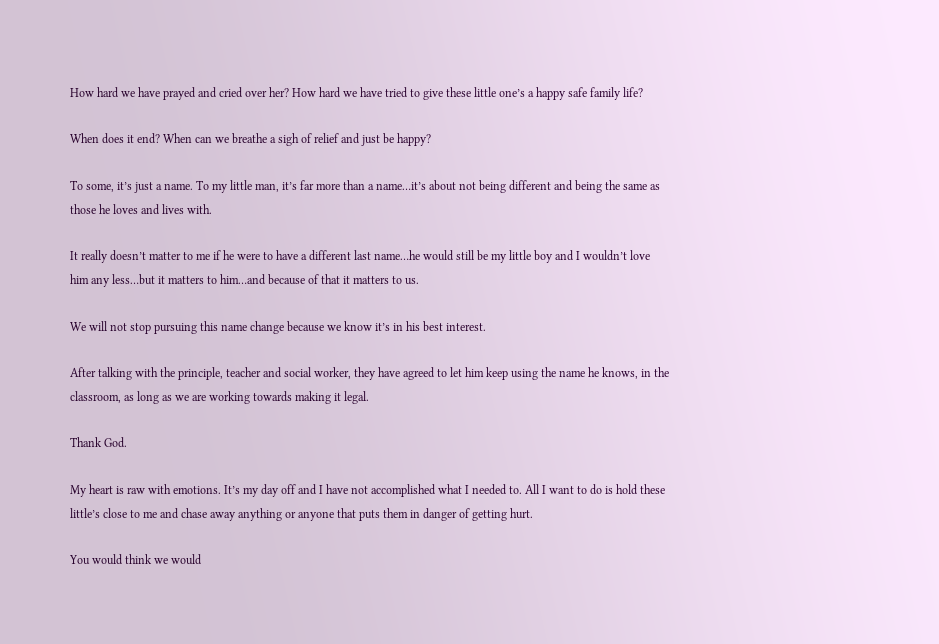How hard we have prayed and cried over her? How hard we have tried to give these little one’s a happy safe family life?

When does it end? When can we breathe a sigh of relief and just be happy?

To some, it’s just a name. To my little man, it’s far more than a name…it’s about not being different and being the same as those he loves and lives with.

It really doesn’t matter to me if he were to have a different last name…he would still be my little boy and I wouldn’t love him any less…but it matters to him…and because of that it matters to us.

We will not stop pursuing this name change because we know it’s in his best interest.

After talking with the principle, teacher and social worker, they have agreed to let him keep using the name he knows, in the classroom, as long as we are working towards making it legal.

Thank God.

My heart is raw with emotions. It’s my day off and I have not accomplished what I needed to. All I want to do is hold these little’s close to me and chase away anything or anyone that puts them in danger of getting hurt.

You would think we would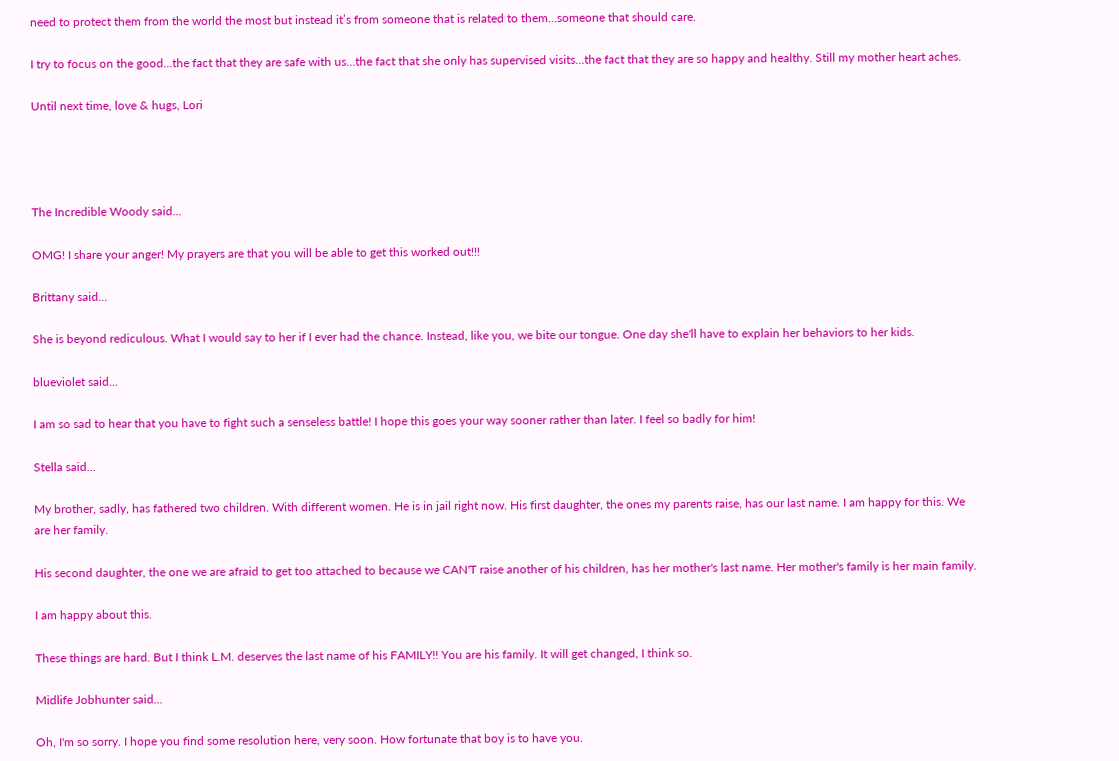need to protect them from the world the most but instead it’s from someone that is related to them…someone that should care.

I try to focus on the good…the fact that they are safe with us…the fact that she only has supervised visits…the fact that they are so happy and healthy. Still my mother heart aches.

Until next time, love & hugs, Lori




The Incredible Woody said...

OMG! I share your anger! My prayers are that you will be able to get this worked out!!!

Brittany said...

She is beyond rediculous. What I would say to her if I ever had the chance. Instead, like you, we bite our tongue. One day she'll have to explain her behaviors to her kids.

blueviolet said...

I am so sad to hear that you have to fight such a senseless battle! I hope this goes your way sooner rather than later. I feel so badly for him!

Stella said...

My brother, sadly, has fathered two children. With different women. He is in jail right now. His first daughter, the ones my parents raise, has our last name. I am happy for this. We are her family.

His second daughter, the one we are afraid to get too attached to because we CAN'T raise another of his children, has her mother's last name. Her mother's family is her main family.

I am happy about this.

These things are hard. But I think L.M. deserves the last name of his FAMILY!! You are his family. It will get changed, I think so.

Midlife Jobhunter said...

Oh, I'm so sorry. I hope you find some resolution here, very soon. How fortunate that boy is to have you.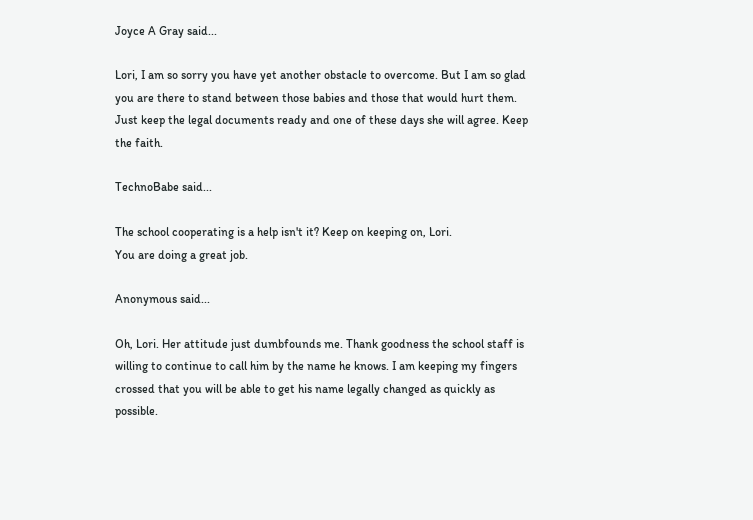Joyce A Gray said...

Lori, I am so sorry you have yet another obstacle to overcome. But I am so glad you are there to stand between those babies and those that would hurt them. Just keep the legal documents ready and one of these days she will agree. Keep the faith.

TechnoBabe said...

The school cooperating is a help isn't it? Keep on keeping on, Lori.
You are doing a great job.

Anonymous said...

Oh, Lori. Her attitude just dumbfounds me. Thank goodness the school staff is willing to continue to call him by the name he knows. I am keeping my fingers crossed that you will be able to get his name legally changed as quickly as possible.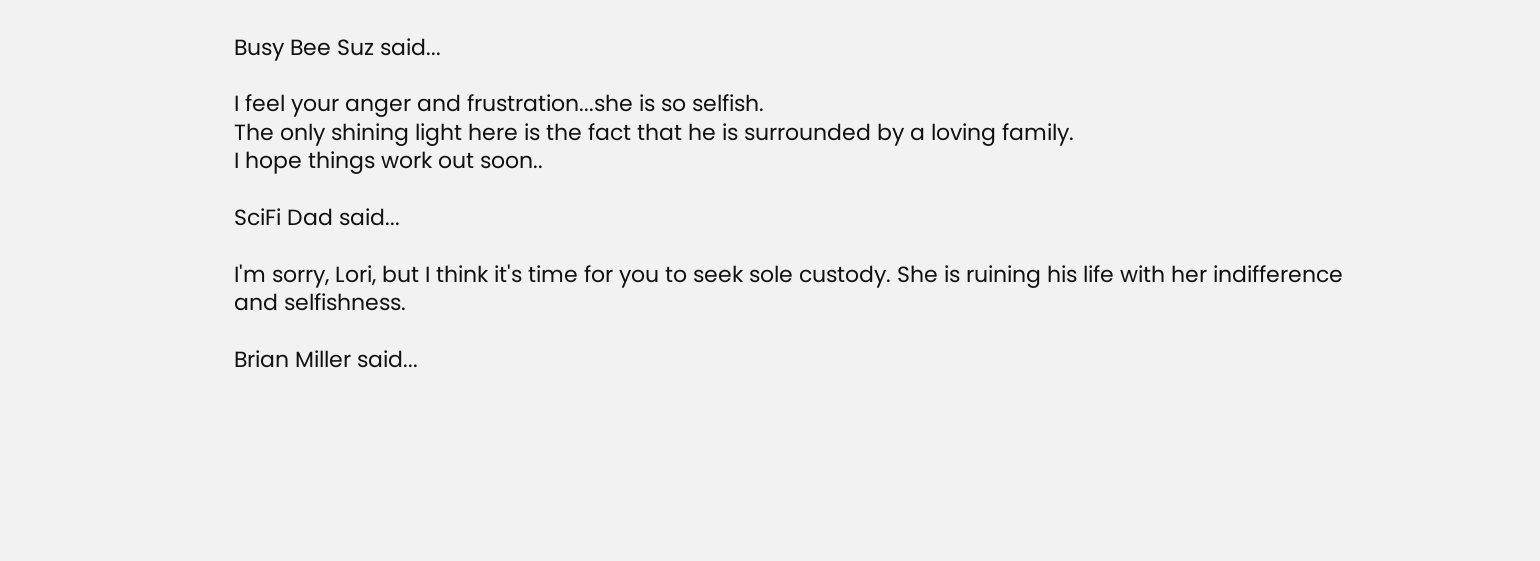Busy Bee Suz said...

I feel your anger and frustration...she is so selfish.
The only shining light here is the fact that he is surrounded by a loving family.
I hope things work out soon..

SciFi Dad said...

I'm sorry, Lori, but I think it's time for you to seek sole custody. She is ruining his life with her indifference and selfishness.

Brian Miller said...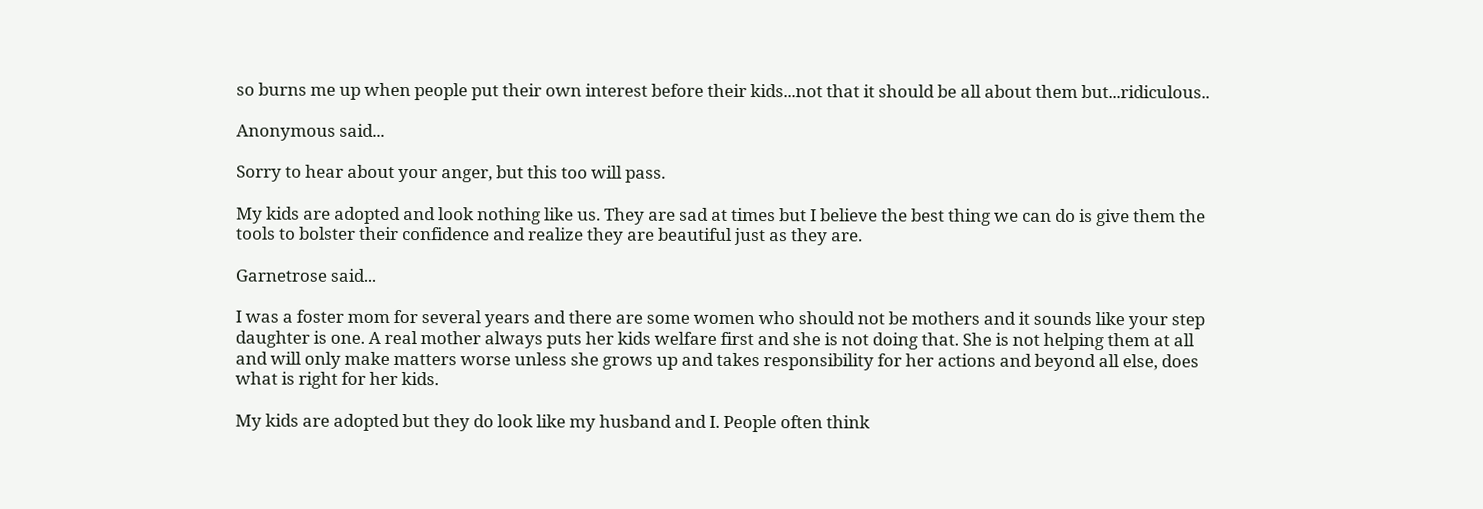so burns me up when people put their own interest before their kids...not that it should be all about them but...ridiculous..

Anonymous said...

Sorry to hear about your anger, but this too will pass.

My kids are adopted and look nothing like us. They are sad at times but I believe the best thing we can do is give them the tools to bolster their confidence and realize they are beautiful just as they are.

Garnetrose said...

I was a foster mom for several years and there are some women who should not be mothers and it sounds like your step daughter is one. A real mother always puts her kids welfare first and she is not doing that. She is not helping them at all and will only make matters worse unless she grows up and takes responsibility for her actions and beyond all else, does what is right for her kids.

My kids are adopted but they do look like my husband and I. People often think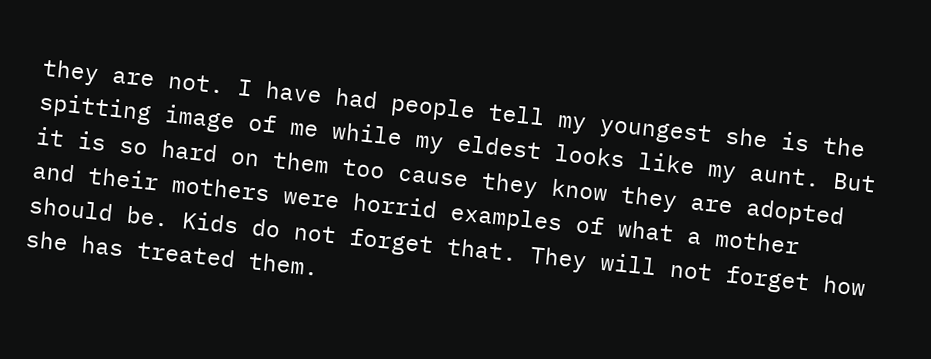they are not. I have had people tell my youngest she is the spitting image of me while my eldest looks like my aunt. But it is so hard on them too cause they know they are adopted and their mothers were horrid examples of what a mother should be. Kids do not forget that. They will not forget how she has treated them.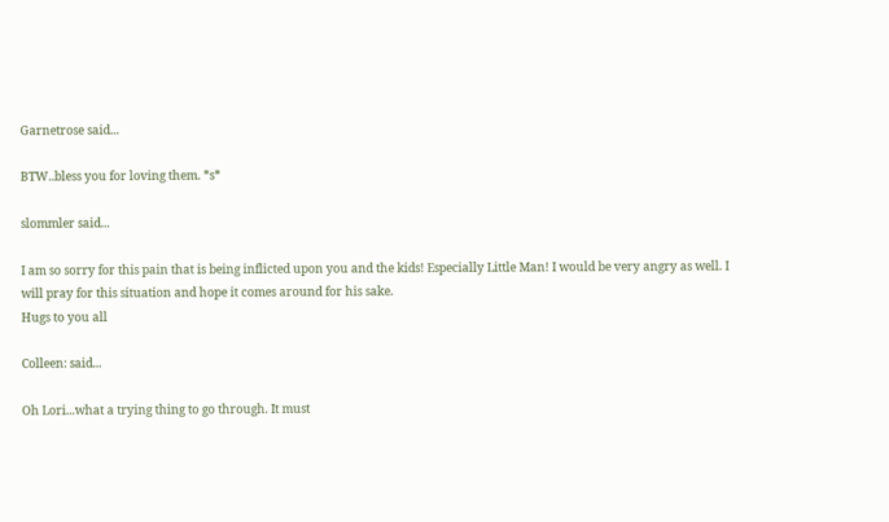Garnetrose said...

BTW..bless you for loving them. *s*

slommler said...

I am so sorry for this pain that is being inflicted upon you and the kids! Especially Little Man! I would be very angry as well. I will pray for this situation and hope it comes around for his sake.
Hugs to you all

Colleen: said...

Oh Lori...what a trying thing to go through. It must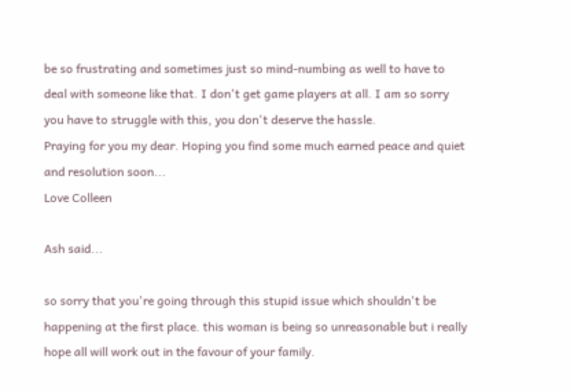be so frustrating and sometimes just so mind-numbing as well to have to deal with someone like that. I don't get game players at all. I am so sorry you have to struggle with this, you don't deserve the hassle.
Praying for you my dear. Hoping you find some much earned peace and quiet and resolution soon...
Love Colleen

Ash said...

so sorry that you're going through this stupid issue which shouldn't be happening at the first place. this woman is being so unreasonable but i really hope all will work out in the favour of your family.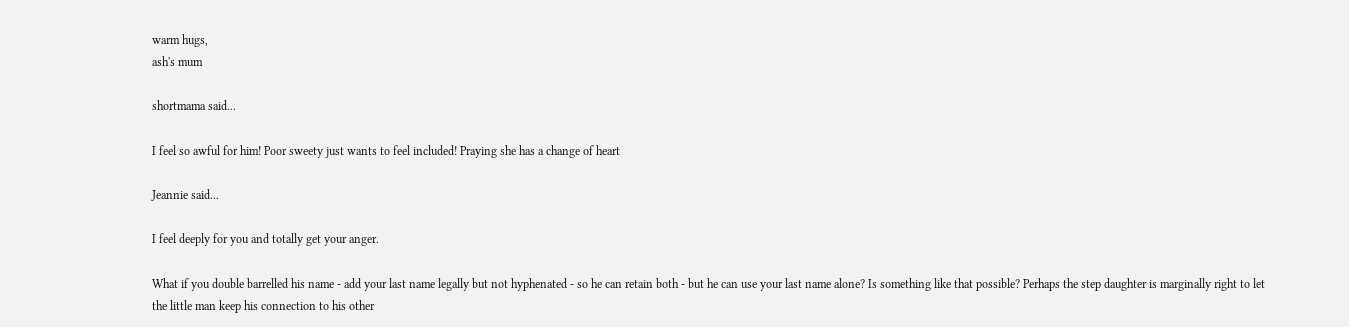warm hugs,
ash's mum

shortmama said...

I feel so awful for him! Poor sweety just wants to feel included! Praying she has a change of heart

Jeannie said...

I feel deeply for you and totally get your anger.

What if you double barrelled his name - add your last name legally but not hyphenated - so he can retain both - but he can use your last name alone? Is something like that possible? Perhaps the step daughter is marginally right to let the little man keep his connection to his other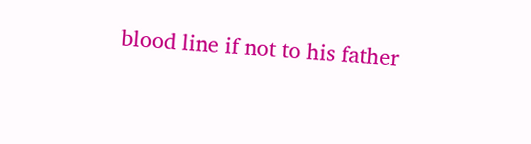blood line if not to his father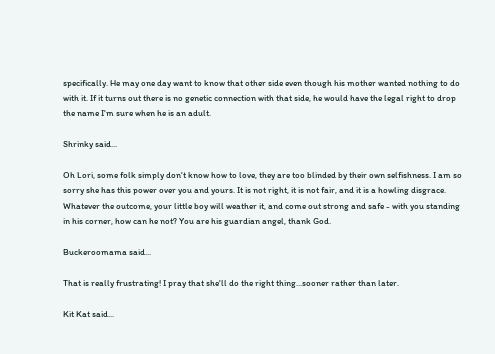specifically. He may one day want to know that other side even though his mother wanted nothing to do with it. If it turns out there is no genetic connection with that side, he would have the legal right to drop the name I'm sure when he is an adult.

Shrinky said...

Oh Lori, some folk simply don't know how to love, they are too blinded by their own selfishness. I am so sorry she has this power over you and yours. It is not right, it is not fair, and it is a howling disgrace. Whatever the outcome, your little boy will weather it, and come out strong and safe - with you standing in his corner, how can he not? You are his guardian angel, thank God.

Buckeroomama said...

That is really frustrating! I pray that she'll do the right thing...sooner rather than later.

Kit Kat said...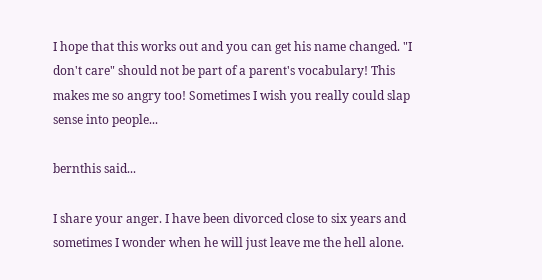I hope that this works out and you can get his name changed. "I don't care" should not be part of a parent's vocabulary! This makes me so angry too! Sometimes I wish you really could slap sense into people...

bernthis said...

I share your anger. I have been divorced close to six years and sometimes I wonder when he will just leave me the hell alone.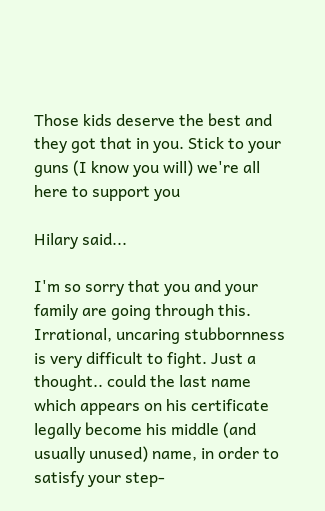Those kids deserve the best and they got that in you. Stick to your guns (I know you will) we're all here to support you

Hilary said...

I'm so sorry that you and your family are going through this. Irrational, uncaring stubbornness is very difficult to fight. Just a thought.. could the last name which appears on his certificate legally become his middle (and usually unused) name, in order to satisfy your step-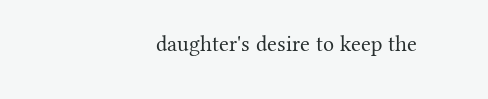daughter's desire to keep the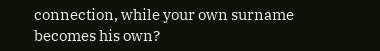connection, while your own surname becomes his own?